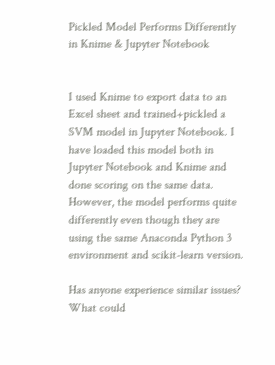Pickled Model Performs Differently in Knime & Jupyter Notebook


I used Knime to export data to an Excel sheet and trained+pickled a SVM model in Jupyter Notebook. I have loaded this model both in Jupyter Notebook and Knime and done scoring on the same data. However, the model performs quite differently even though they are using the same Anaconda Python 3 environment and scikit-learn version.

Has anyone experience similar issues? What could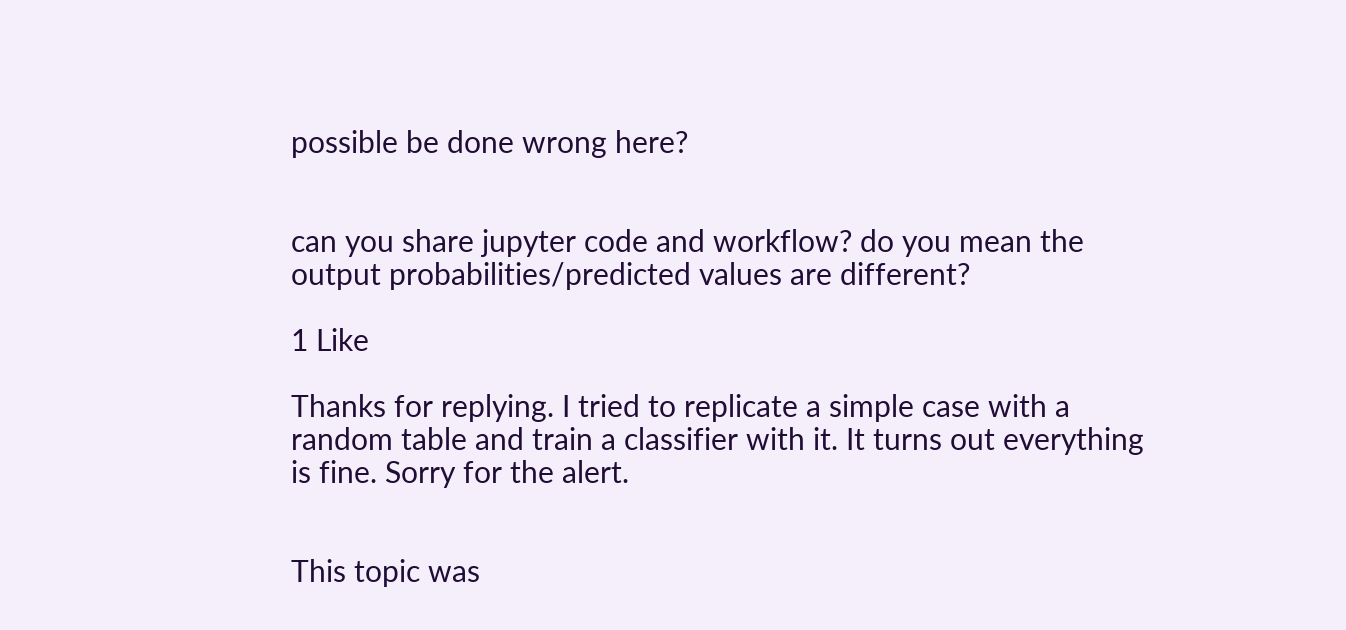possible be done wrong here?


can you share jupyter code and workflow? do you mean the output probabilities/predicted values are different?

1 Like

Thanks for replying. I tried to replicate a simple case with a random table and train a classifier with it. It turns out everything is fine. Sorry for the alert.


This topic was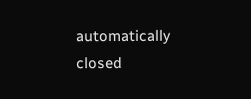automatically closed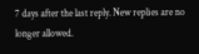7 days after the last reply. New replies are no longer allowed.